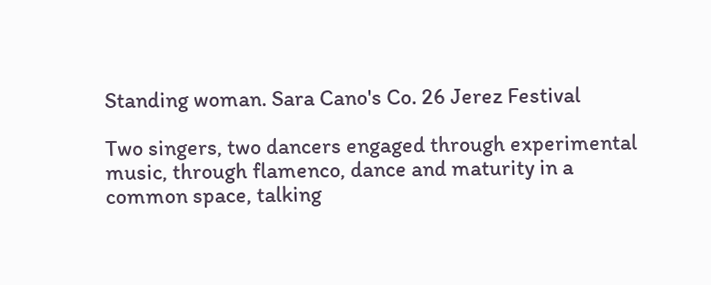Standing woman. Sara Cano's Co. 26 Jerez Festival

Two singers, two dancers engaged through experimental music, through flamenco, dance and maturity in a common space, talking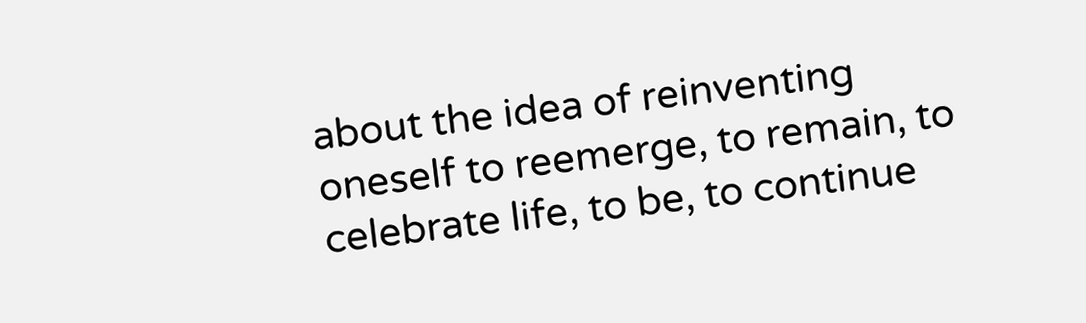about the idea of reinventing oneself to reemerge, to remain, to celebrate life, to be, to continue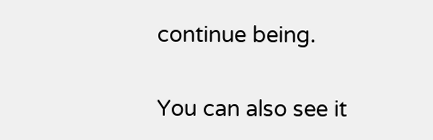continue being.

You can also see it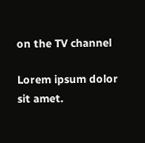on the TV channel

Lorem ipsum dolor sit amet.